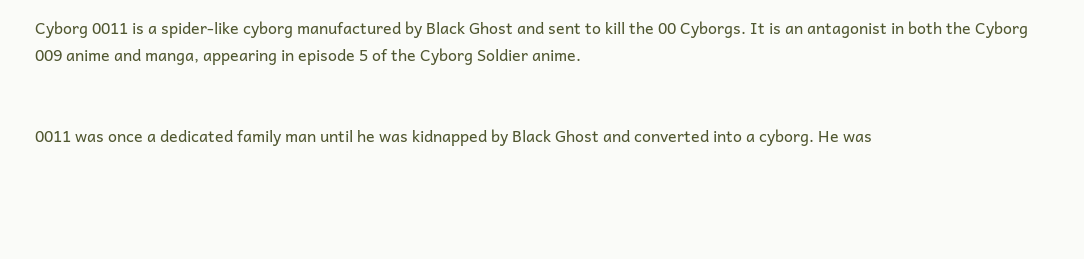Cyborg 0011 is a spider-like cyborg manufactured by Black Ghost and sent to kill the 00 Cyborgs. It is an antagonist in both the Cyborg 009 anime and manga, appearing in episode 5 of the Cyborg Soldier anime.


0011 was once a dedicated family man until he was kidnapped by Black Ghost and converted into a cyborg. He was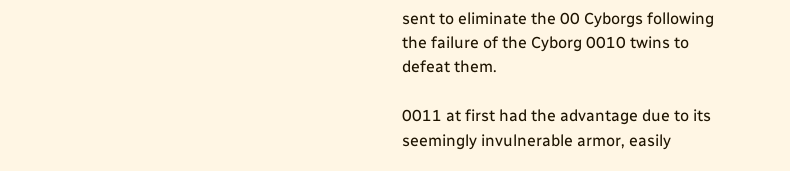sent to eliminate the 00 Cyborgs following the failure of the Cyborg 0010 twins to defeat them.

0011 at first had the advantage due to its seemingly invulnerable armor, easily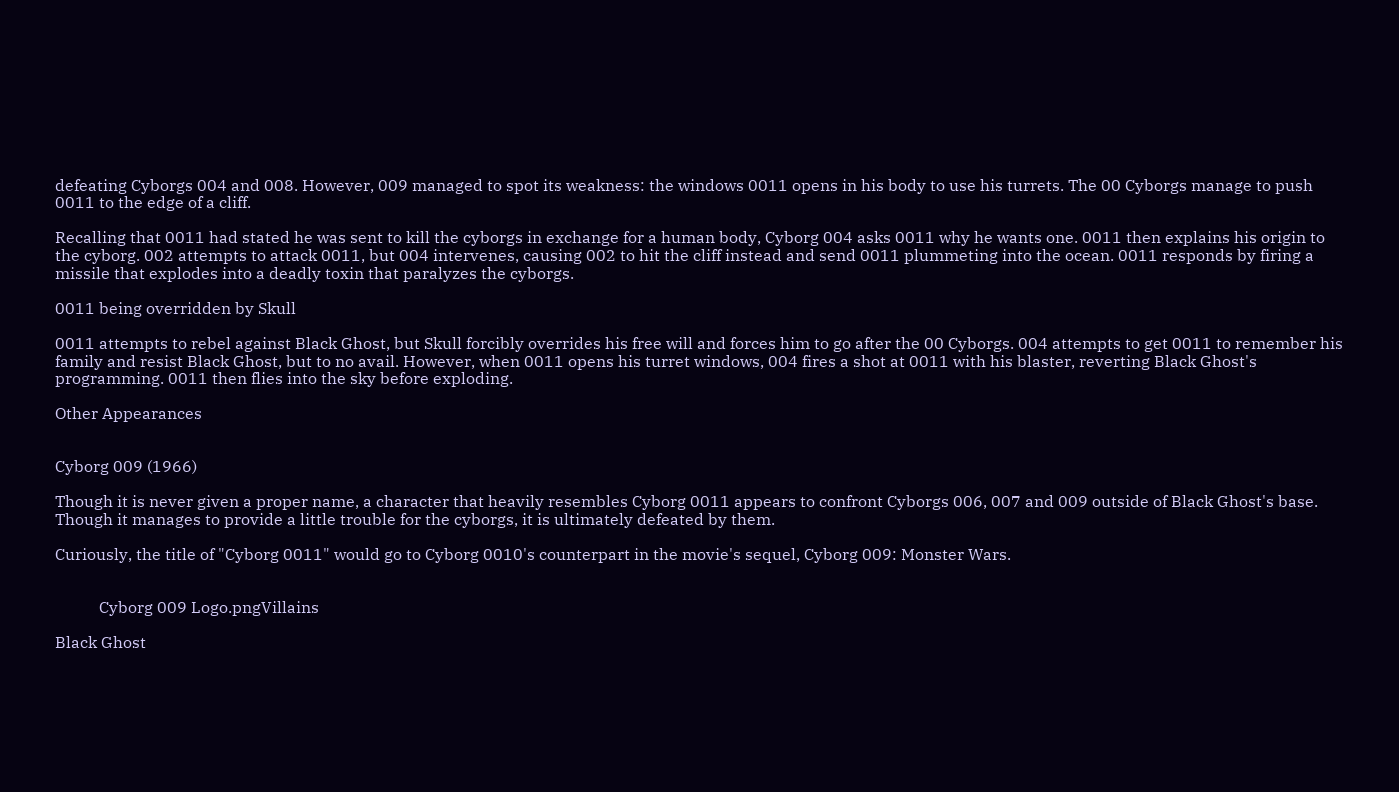defeating Cyborgs 004 and 008. However, 009 managed to spot its weakness: the windows 0011 opens in his body to use his turrets. The 00 Cyborgs manage to push 0011 to the edge of a cliff.

Recalling that 0011 had stated he was sent to kill the cyborgs in exchange for a human body, Cyborg 004 asks 0011 why he wants one. 0011 then explains his origin to the cyborg. 002 attempts to attack 0011, but 004 intervenes, causing 002 to hit the cliff instead and send 0011 plummeting into the ocean. 0011 responds by firing a missile that explodes into a deadly toxin that paralyzes the cyborgs.

0011 being overridden by Skull

0011 attempts to rebel against Black Ghost, but Skull forcibly overrides his free will and forces him to go after the 00 Cyborgs. 004 attempts to get 0011 to remember his family and resist Black Ghost, but to no avail. However, when 0011 opens his turret windows, 004 fires a shot at 0011 with his blaster, reverting Black Ghost's programming. 0011 then flies into the sky before exploding.

Other Appearances


Cyborg 009 (1966)

Though it is never given a proper name, a character that heavily resembles Cyborg 0011 appears to confront Cyborgs 006, 007 and 009 outside of Black Ghost's base. Though it manages to provide a little trouble for the cyborgs, it is ultimately defeated by them.

Curiously, the title of "Cyborg 0011" would go to Cyborg 0010's counterpart in the movie's sequel, Cyborg 009: Monster Wars.


           Cyborg 009 Logo.pngVillains

Black Ghost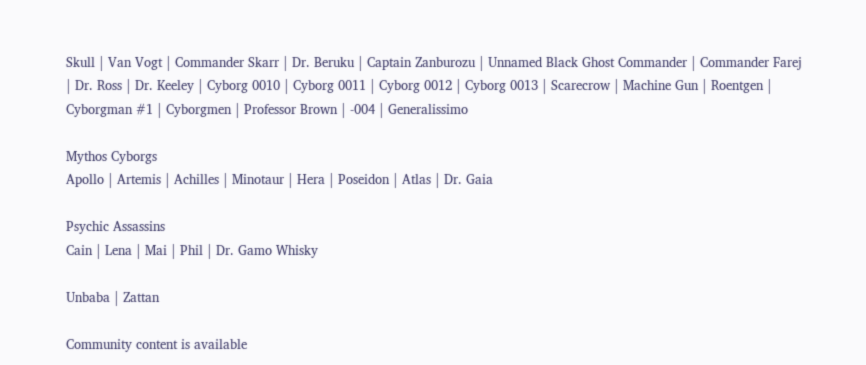Skull | Van Vogt | Commander Skarr | Dr. Beruku | Captain Zanburozu | Unnamed Black Ghost Commander | Commander Farej | Dr. Ross | Dr. Keeley | Cyborg 0010 | Cyborg 0011 | Cyborg 0012 | Cyborg 0013 | Scarecrow | Machine Gun | Roentgen | Cyborgman #1 | Cyborgmen | Professor Brown | -004 | Generalissimo

Mythos Cyborgs
Apollo | Artemis | Achilles | Minotaur | Hera | Poseidon | Atlas | Dr. Gaia

Psychic Assassins
Cain | Lena | Mai | Phil | Dr. Gamo Whisky

Unbaba | Zattan

Community content is available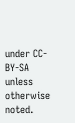under CC-BY-SA unless otherwise noted.